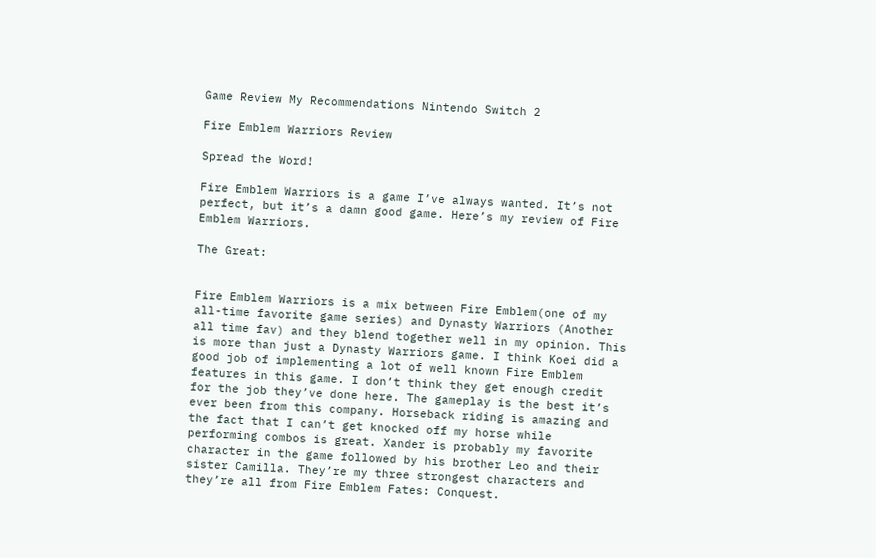Game Review My Recommendations Nintendo Switch 2

Fire Emblem Warriors Review

Spread the Word!

Fire Emblem Warriors is a game I’ve always wanted. It’s not perfect, but it’s a damn good game. Here’s my review of Fire Emblem Warriors.

The Great:


Fire Emblem Warriors is a mix between Fire Emblem(one of my all-time favorite game series) and Dynasty Warriors (Another all time fav) and they blend together well in my opinion. This is more than just a Dynasty Warriors game. I think Koei did a good job of implementing a lot of well known Fire Emblem features in this game. I don’t think they get enough credit for the job they’ve done here. The gameplay is the best it’s ever been from this company. Horseback riding is amazing and the fact that I can’t get knocked off my horse while performing combos is great. Xander is probably my favorite character in the game followed by his brother Leo and their sister Camilla. They’re my three strongest characters and they’re all from Fire Emblem Fates: Conquest.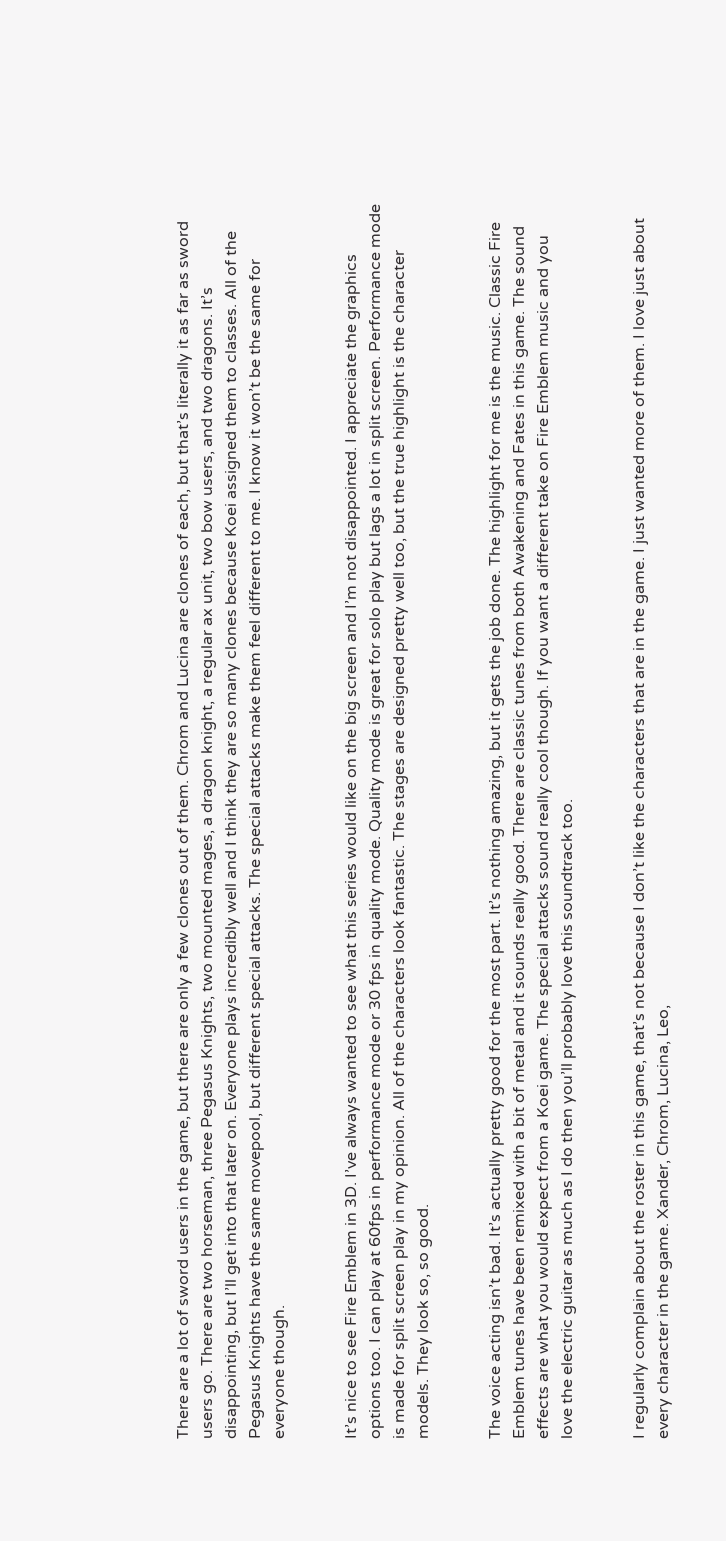There are a lot of sword users in the game, but there are only a few clones out of them. Chrom and Lucina are clones of each, but that’s literally it as far as sword users go. There are two horseman, three Pegasus Knights, two mounted mages, a dragon knight, a regular ax unit, two bow users, and two dragons. It’s disappointing, but I’ll get into that later on. Everyone plays incredibly well and I think they are so many clones because Koei assigned them to classes. All of the Pegasus Knights have the same movepool, but different special attacks. The special attacks make them feel different to me. I know it won’t be the same for everyone though.


It’s nice to see Fire Emblem in 3D. I’ve always wanted to see what this series would like on the big screen and I’m not disappointed. I appreciate the graphics options too. I can play at 60fps in performance mode or 30 fps in quality mode. Quality mode is great for solo play but lags a lot in split screen. Performance mode is made for split screen play in my opinion. All of the characters look fantastic. The stages are designed pretty well too, but the true highlight is the character models. They look so, so good.


The voice acting isn’t bad. It’s actually pretty good for the most part. It’s nothing amazing, but it gets the job done. The highlight for me is the music. Classic Fire Emblem tunes have been remixed with a bit of metal and it sounds really good. There are classic tunes from both Awakening and Fates in this game. The sound effects are what you would expect from a Koei game. The special attacks sound really cool though. If you want a different take on Fire Emblem music and you love the electric guitar as much as I do then you’ll probably love this soundtrack too.


I regularly complain about the roster in this game, that’s not because I don’t like the characters that are in the game. I just wanted more of them. I love just about every character in the game. Xander, Chrom, Lucina, Leo,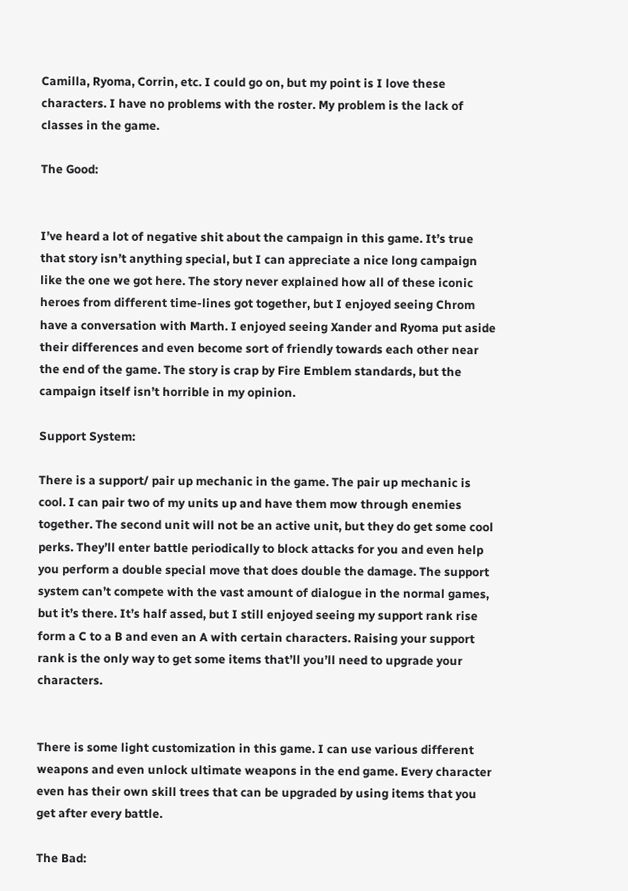Camilla, Ryoma, Corrin, etc. I could go on, but my point is I love these characters. I have no problems with the roster. My problem is the lack of classes in the game.

The Good:


I’ve heard a lot of negative shit about the campaign in this game. It’s true that story isn’t anything special, but I can appreciate a nice long campaign like the one we got here. The story never explained how all of these iconic heroes from different time-lines got together, but I enjoyed seeing Chrom have a conversation with Marth. I enjoyed seeing Xander and Ryoma put aside their differences and even become sort of friendly towards each other near the end of the game. The story is crap by Fire Emblem standards, but the campaign itself isn’t horrible in my opinion.

Support System:

There is a support/ pair up mechanic in the game. The pair up mechanic is cool. I can pair two of my units up and have them mow through enemies together. The second unit will not be an active unit, but they do get some cool perks. They’ll enter battle periodically to block attacks for you and even help you perform a double special move that does double the damage. The support system can’t compete with the vast amount of dialogue in the normal games, but it’s there. It’s half assed, but I still enjoyed seeing my support rank rise form a C to a B and even an A with certain characters. Raising your support rank is the only way to get some items that’ll you’ll need to upgrade your characters.


There is some light customization in this game. I can use various different weapons and even unlock ultimate weapons in the end game. Every character even has their own skill trees that can be upgraded by using items that you get after every battle.

The Bad: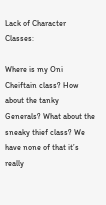Lack of Character Classes:

Where is my Oni Cheiftain class? How about the tanky Generals? What about the sneaky thief class? We have none of that it’s really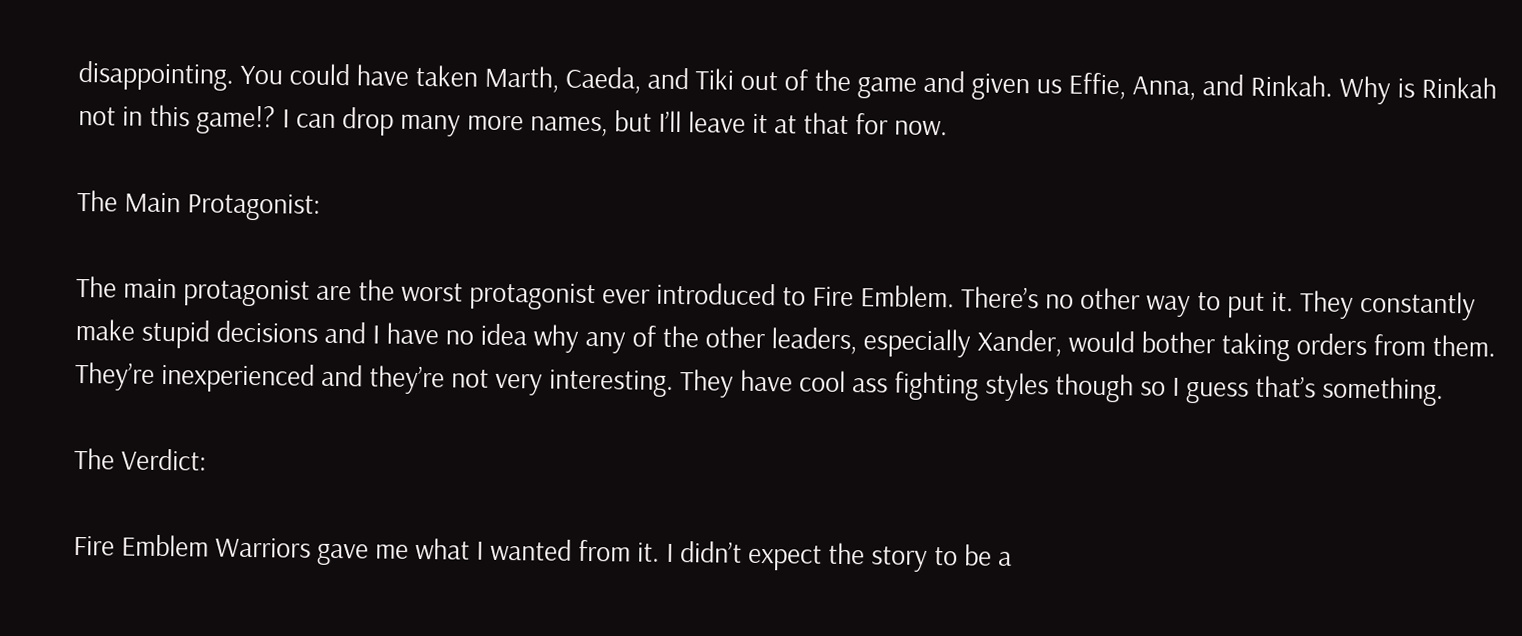disappointing. You could have taken Marth, Caeda, and Tiki out of the game and given us Effie, Anna, and Rinkah. Why is Rinkah not in this game!? I can drop many more names, but I’ll leave it at that for now.

The Main Protagonist:

The main protagonist are the worst protagonist ever introduced to Fire Emblem. There’s no other way to put it. They constantly make stupid decisions and I have no idea why any of the other leaders, especially Xander, would bother taking orders from them. They’re inexperienced and they’re not very interesting. They have cool ass fighting styles though so I guess that’s something.

The Verdict:

Fire Emblem Warriors gave me what I wanted from it. I didn’t expect the story to be a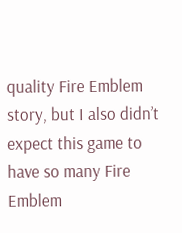quality Fire Emblem story, but I also didn’t expect this game to have so many Fire Emblem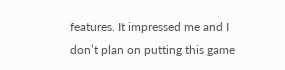features. It impressed me and I don’t plan on putting this game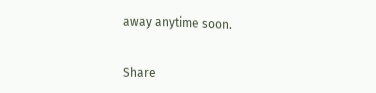away anytime soon.


Share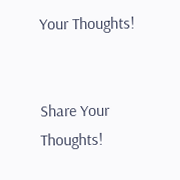Your Thoughts!


Share Your Thoughts!